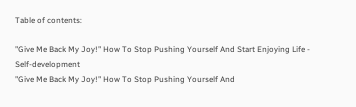Table of contents:

"Give Me Back My Joy!" How To Stop Pushing Yourself And Start Enjoying Life - Self-development
"Give Me Back My Joy!" How To Stop Pushing Yourself And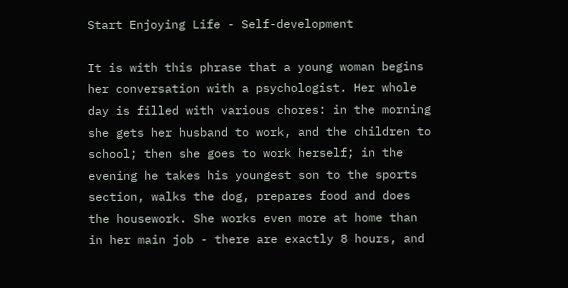Start Enjoying Life - Self-development

It is with this phrase that a young woman begins her conversation with a psychologist. Her whole day is filled with various chores: in the morning she gets her husband to work, and the children to school; then she goes to work herself; in the evening he takes his youngest son to the sports section, walks the dog, prepares food and does the housework. She works even more at home than in her main job - there are exactly 8 hours, and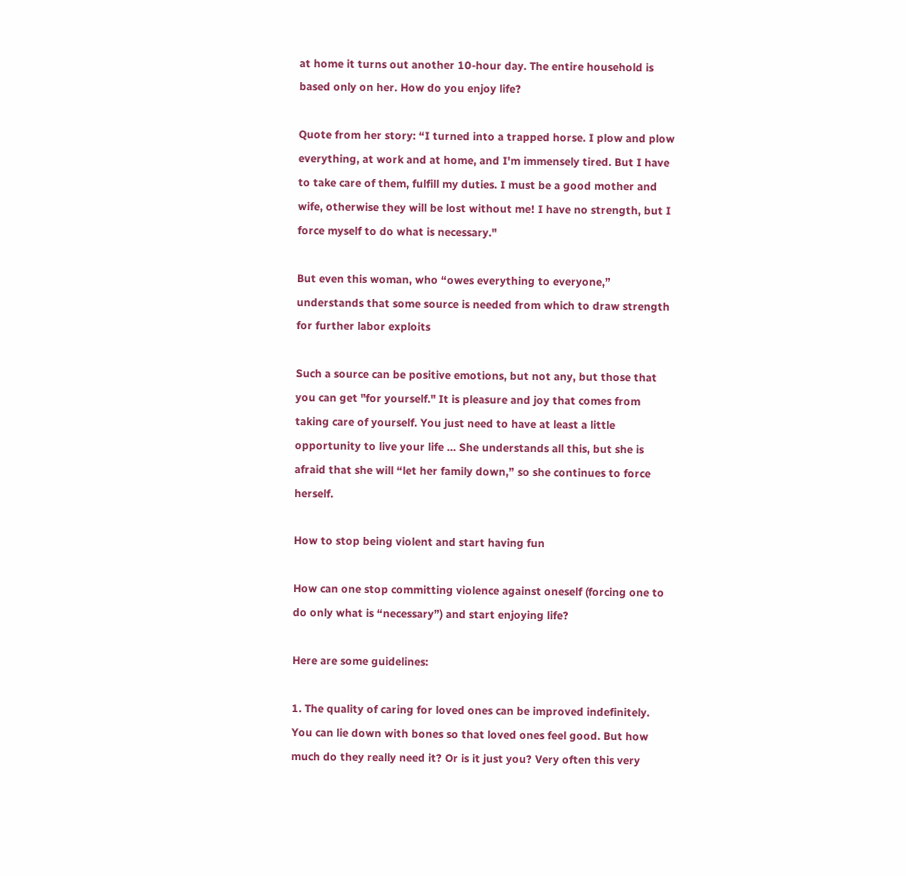at home it turns out another 10-hour day. The entire household is based only on her. How do you enjoy life?

Quote from her story: “I turned into a trapped horse. I plow and plow everything, at work and at home, and I'm immensely tired. But I have to take care of them, fulfill my duties. I must be a good mother and wife, otherwise they will be lost without me! I have no strength, but I force myself to do what is necessary."

But even this woman, who “owes everything to everyone,” understands that some source is needed from which to draw strength for further labor exploits

Such a source can be positive emotions, but not any, but those that you can get "for yourself." It is pleasure and joy that comes from taking care of yourself. You just need to have at least a little opportunity to live your life … She understands all this, but she is afraid that she will “let her family down,” so she continues to force herself.

How to stop being violent and start having fun

How can one stop committing violence against oneself (forcing one to do only what is “necessary”) and start enjoying life?

Here are some guidelines:

1. The quality of caring for loved ones can be improved indefinitely. You can lie down with bones so that loved ones feel good. But how much do they really need it? Or is it just you? Very often this very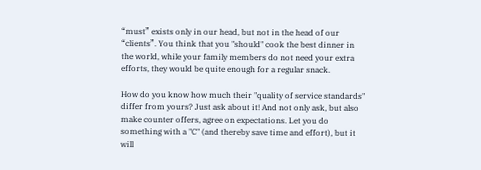“must” exists only in our head, but not in the head of our “clients”. You think that you "should" cook the best dinner in the world, while your family members do not need your extra efforts, they would be quite enough for a regular snack.

How do you know how much their "quality of service standards" differ from yours? Just ask about it! And not only ask, but also make counter offers, agree on expectations. Let you do something with a "C" (and thereby save time and effort), but it will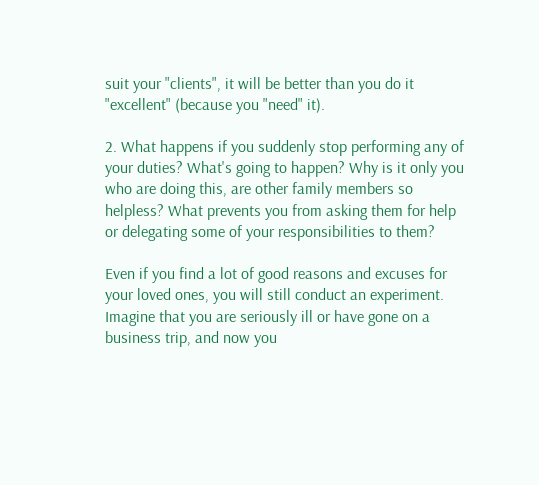suit your "clients", it will be better than you do it "excellent" (because you "need" it).

2. What happens if you suddenly stop performing any of your duties? What's going to happen? Why is it only you who are doing this, are other family members so helpless? What prevents you from asking them for help or delegating some of your responsibilities to them?

Even if you find a lot of good reasons and excuses for your loved ones, you will still conduct an experiment. Imagine that you are seriously ill or have gone on a business trip, and now you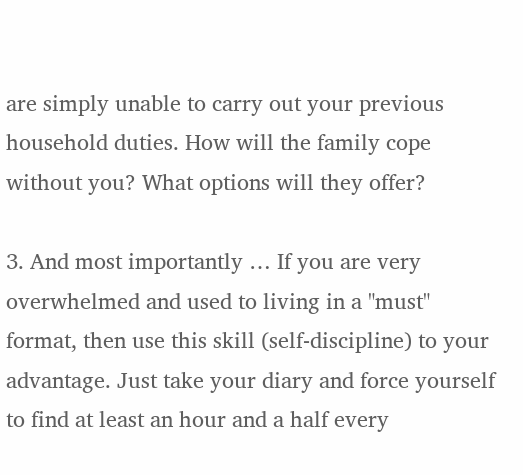are simply unable to carry out your previous household duties. How will the family cope without you? What options will they offer?

3. And most importantly … If you are very overwhelmed and used to living in a "must" format, then use this skill (self-discipline) to your advantage. Just take your diary and force yourself to find at least an hour and a half every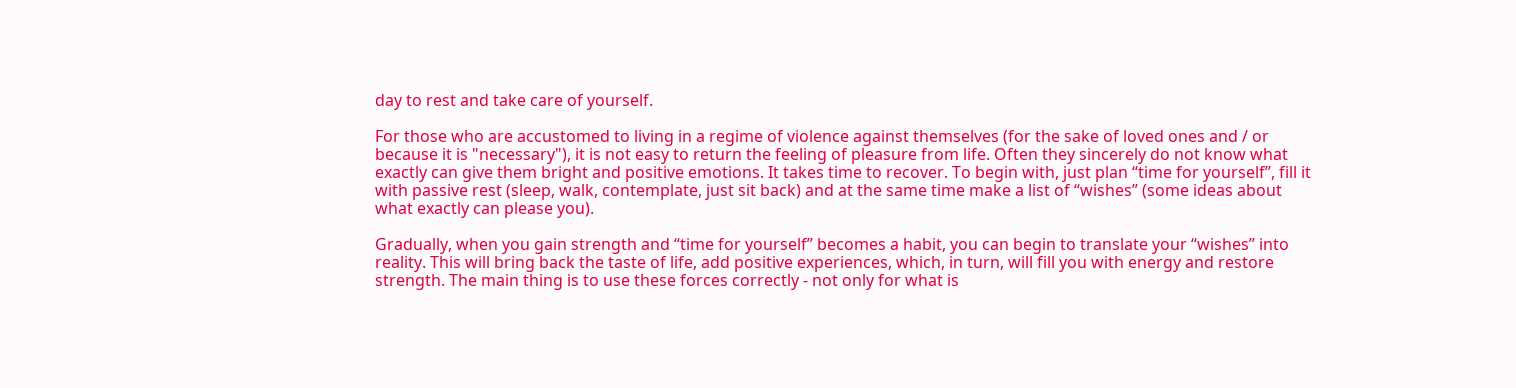day to rest and take care of yourself.

For those who are accustomed to living in a regime of violence against themselves (for the sake of loved ones and / or because it is "necessary"), it is not easy to return the feeling of pleasure from life. Often they sincerely do not know what exactly can give them bright and positive emotions. It takes time to recover. To begin with, just plan “time for yourself”, fill it with passive rest (sleep, walk, contemplate, just sit back) and at the same time make a list of “wishes” (some ideas about what exactly can please you).

Gradually, when you gain strength and “time for yourself” becomes a habit, you can begin to translate your “wishes” into reality. This will bring back the taste of life, add positive experiences, which, in turn, will fill you with energy and restore strength. The main thing is to use these forces correctly - not only for what is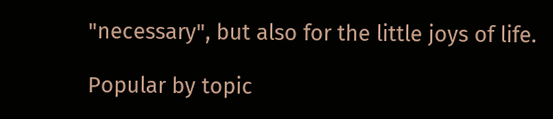"necessary", but also for the little joys of life.

Popular by topic